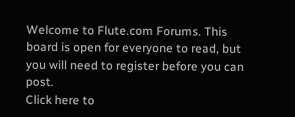Welcome to Flute.com Forums. This board is open for everyone to read, but you will need to register before you can post.
Click here to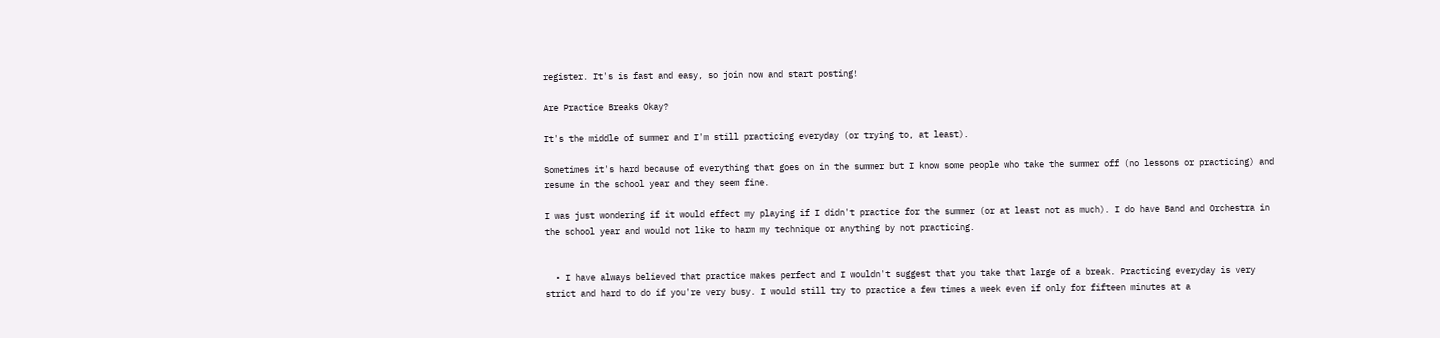register. It's is fast and easy, so join now and start posting!

Are Practice Breaks Okay?

It's the middle of summer and I'm still practicing everyday (or trying to, at least).

Sometimes it's hard because of everything that goes on in the summer but I know some people who take the summer off (no lessons or practicing) and resume in the school year and they seem fine.

I was just wondering if it would effect my playing if I didn't practice for the summer (or at least not as much). I do have Band and Orchestra in the school year and would not like to harm my technique or anything by not practicing.


  • I have always believed that practice makes perfect and I wouldn't suggest that you take that large of a break. Practicing everyday is very strict and hard to do if you're very busy. I would still try to practice a few times a week even if only for fifteen minutes at a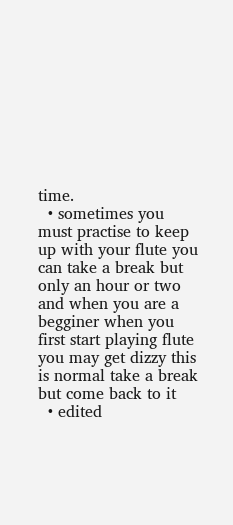time.
  • sometimes you must practise to keep up with your flute you can take a break but only an hour or two and when you are a begginer when you first start playing flute you may get dizzy this is normal take a break but come back to it
  • edited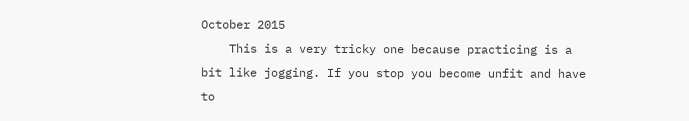October 2015
    This is a very tricky one because practicing is a bit like jogging. If you stop you become unfit and have to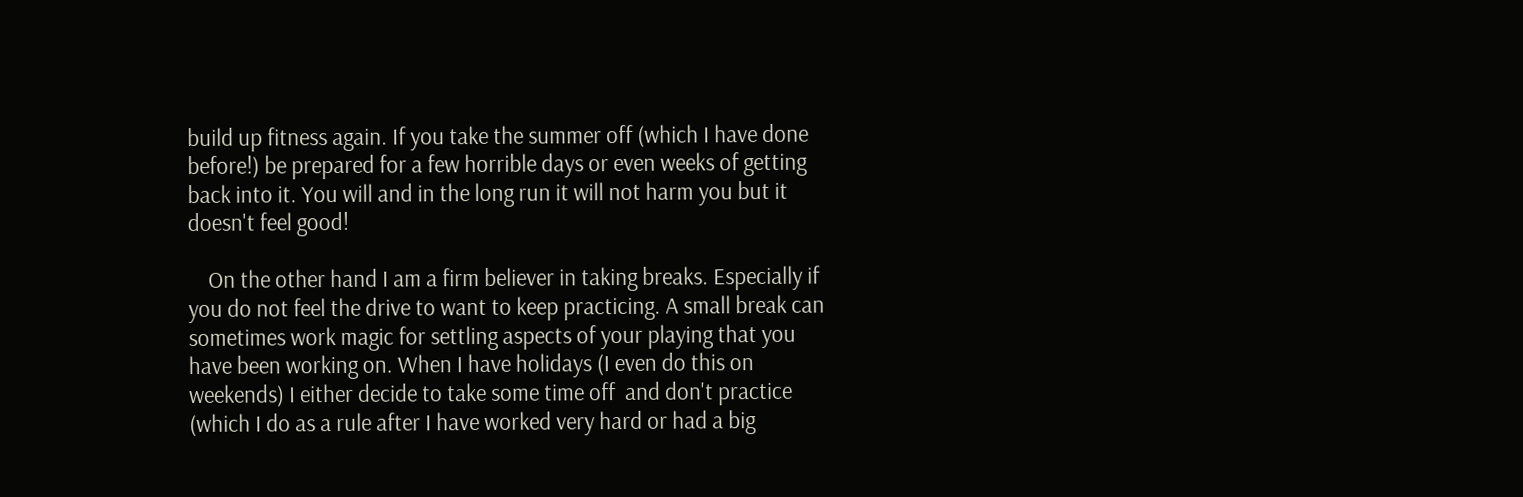build up fitness again. If you take the summer off (which I have done before!) be prepared for a few horrible days or even weeks of getting back into it. You will and in the long run it will not harm you but it doesn't feel good!

    On the other hand I am a firm believer in taking breaks. Especially if you do not feel the drive to want to keep practicing. A small break can sometimes work magic for settling aspects of your playing that you have been working on. When I have holidays (I even do this on weekends) I either decide to take some time off  and don't practice (which I do as a rule after I have worked very hard or had a big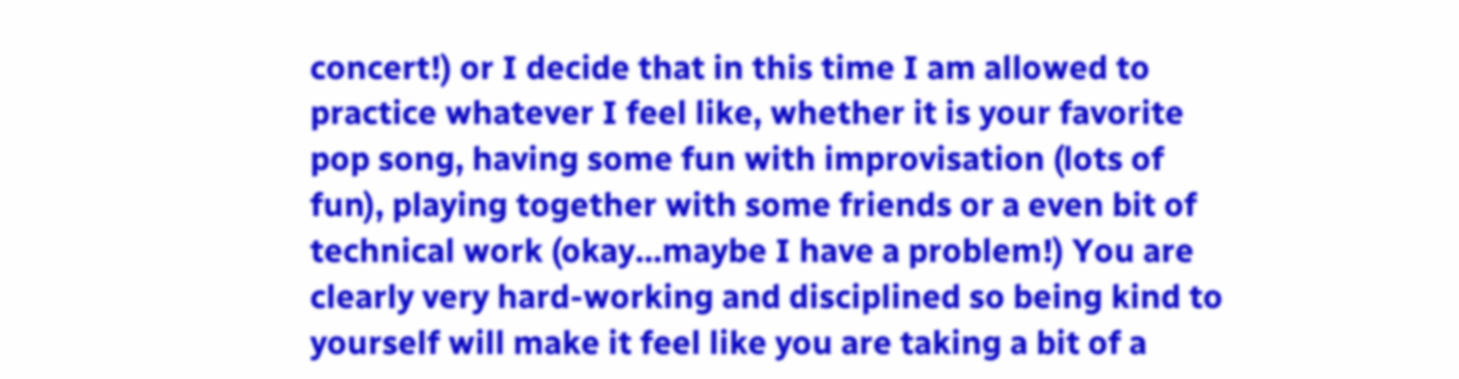concert!) or I decide that in this time I am allowed to practice whatever I feel like, whether it is your favorite pop song, having some fun with improvisation (lots of fun), playing together with some friends or a even bit of technical work (okay...maybe I have a problem!) You are clearly very hard-working and disciplined so being kind to yourself will make it feel like you are taking a bit of a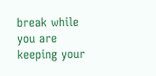break while you are keeping your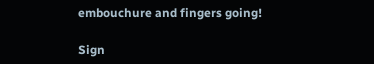embouchure and fingers going!

Sign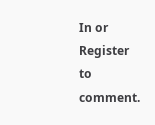In or Register to comment.